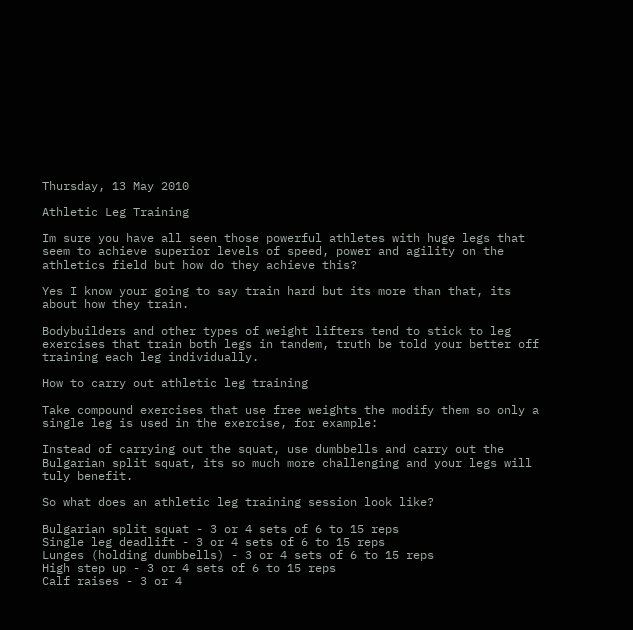Thursday, 13 May 2010

Athletic Leg Training

Im sure you have all seen those powerful athletes with huge legs that seem to achieve superior levels of speed, power and agility on the athletics field but how do they achieve this?

Yes I know your going to say train hard but its more than that, its about how they train.

Bodybuilders and other types of weight lifters tend to stick to leg exercises that train both legs in tandem, truth be told your better off training each leg individually.

How to carry out athletic leg training

Take compound exercises that use free weights the modify them so only a single leg is used in the exercise, for example:

Instead of carrying out the squat, use dumbbells and carry out the Bulgarian split squat, its so much more challenging and your legs will tuly benefit.

So what does an athletic leg training session look like?

Bulgarian split squat - 3 or 4 sets of 6 to 15 reps
Single leg deadlift - 3 or 4 sets of 6 to 15 reps
Lunges (holding dumbbells) - 3 or 4 sets of 6 to 15 reps
High step up - 3 or 4 sets of 6 to 15 reps
Calf raises - 3 or 4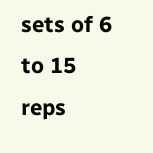sets of 6 to 15 reps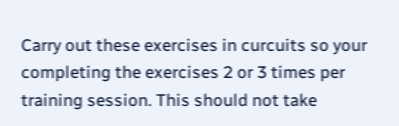Carry out these exercises in curcuits so your completing the exercises 2 or 3 times per training session. This should not take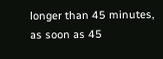longer than 45 minutes, as soon as 45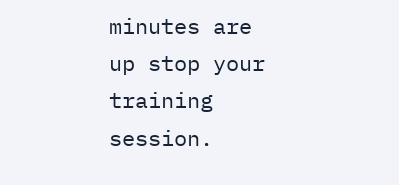minutes are up stop your training session.